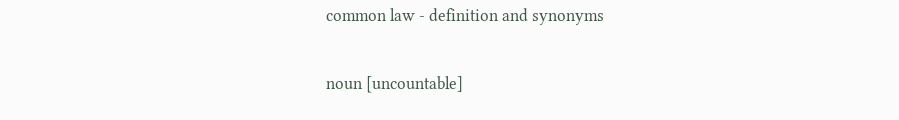common law - definition and synonyms

noun [uncountable]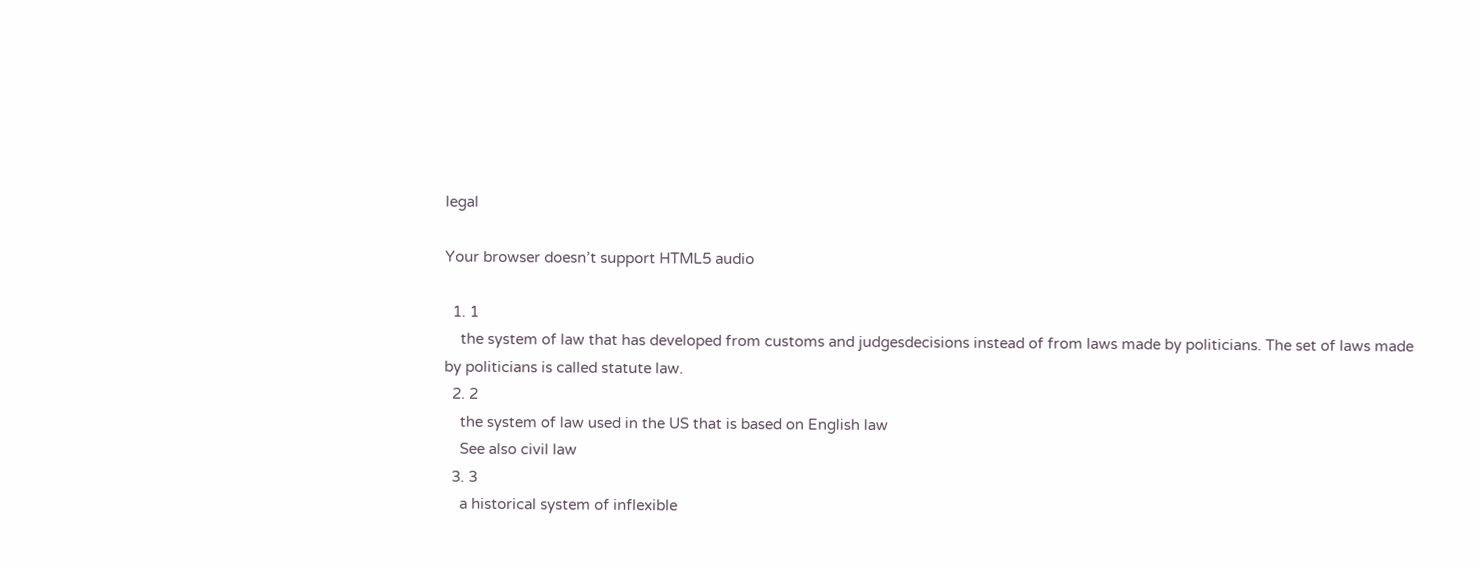legal

Your browser doesn’t support HTML5 audio

  1. 1
    the system of law that has developed from customs and judgesdecisions instead of from laws made by politicians. The set of laws made by politicians is called statute law.
  2. 2
    the system of law used in the US that is based on English law
    See also civil law
  3. 3
    a historical system of inflexible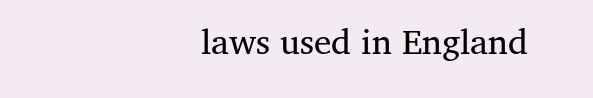laws used in England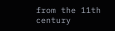from the 11th century